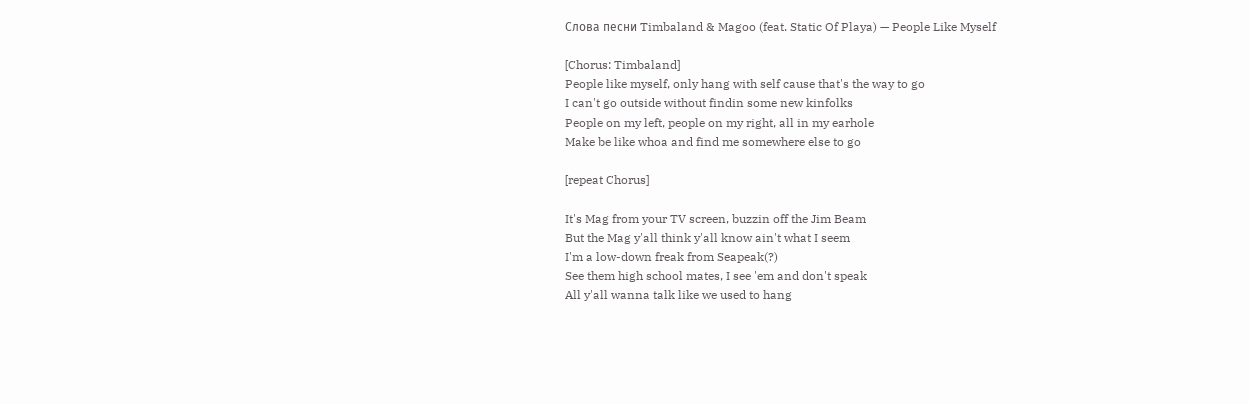Слова песни Timbaland & Magoo (feat. Static Of Playa) — People Like Myself

[Chorus: Timbaland]
People like myself, only hang with self cause that's the way to go
I can't go outside without findin some new kinfolks
People on my left, people on my right, all in my earhole
Make be like whoa and find me somewhere else to go

[repeat Chorus]

It's Mag from your TV screen, buzzin off the Jim Beam
But the Mag y'all think y'all know ain't what I seem
I'm a low-down freak from Seapeak(?)
See them high school mates, I see 'em and don't speak
All y'all wanna talk like we used to hang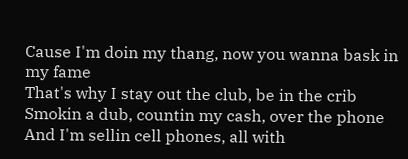Cause I'm doin my thang, now you wanna bask in my fame
That's why I stay out the club, be in the crib
Smokin a dub, countin my cash, over the phone
And I'm sellin cell phones, all with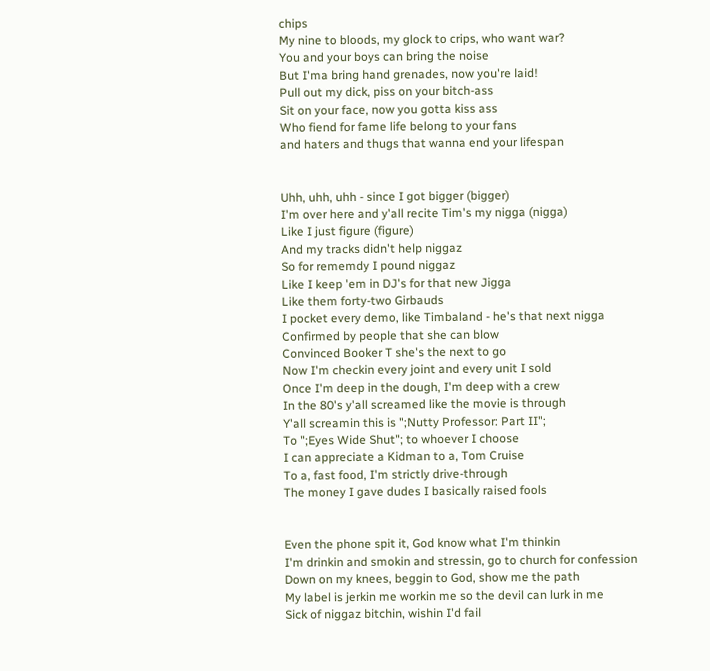chips
My nine to bloods, my glock to crips, who want war?
You and your boys can bring the noise
But I'ma bring hand grenades, now you're laid!
Pull out my dick, piss on your bitch-ass
Sit on your face, now you gotta kiss ass
Who fiend for fame life belong to your fans
and haters and thugs that wanna end your lifespan


Uhh, uhh, uhh - since I got bigger (bigger)
I'm over here and y'all recite Tim's my nigga (nigga)
Like I just figure (figure)
And my tracks didn't help niggaz
So for rememdy I pound niggaz
Like I keep 'em in DJ's for that new Jigga
Like them forty-two Girbauds
I pocket every demo, like Timbaland - he's that next nigga
Confirmed by people that she can blow
Convinced Booker T she's the next to go
Now I'm checkin every joint and every unit I sold
Once I'm deep in the dough, I'm deep with a crew
In the 80's y'all screamed like the movie is through
Y'all screamin this is ";Nutty Professor: Part II";
To ";Eyes Wide Shut"; to whoever I choose
I can appreciate a Kidman to a, Tom Cruise
To a, fast food, I'm strictly drive-through
The money I gave dudes I basically raised fools


Even the phone spit it, God know what I'm thinkin
I'm drinkin and smokin and stressin, go to church for confession
Down on my knees, beggin to God, show me the path
My label is jerkin me workin me so the devil can lurk in me
Sick of niggaz bitchin, wishin I'd fail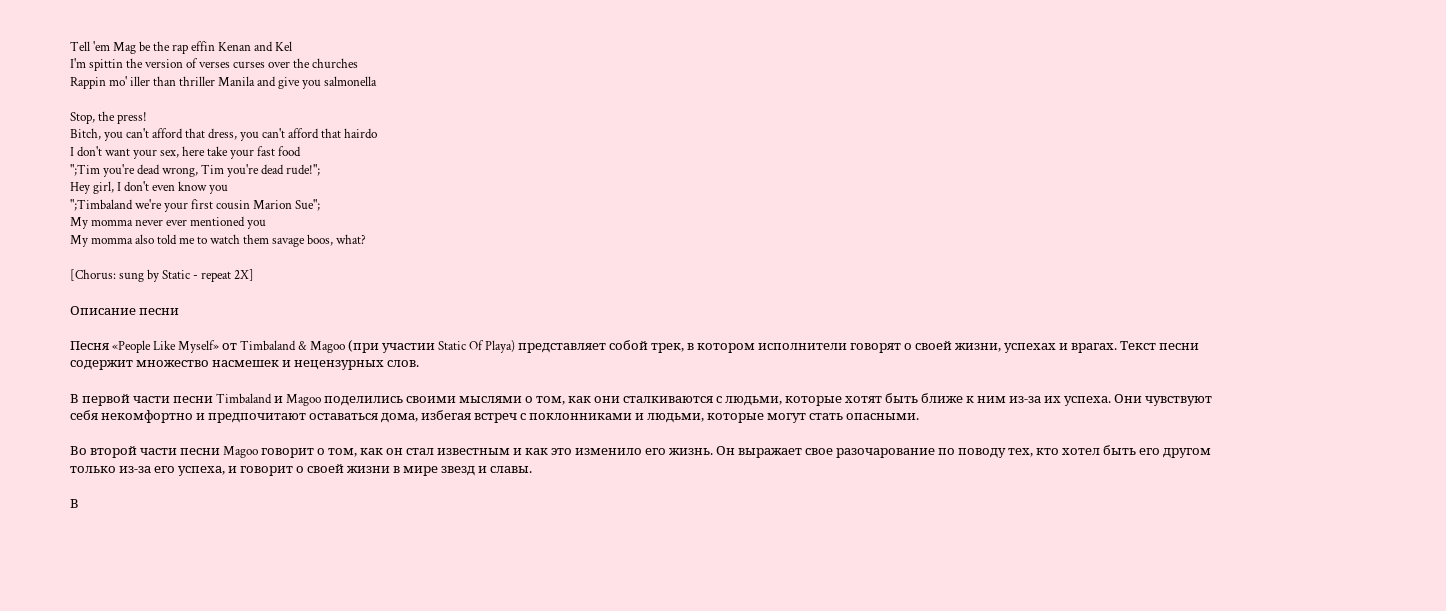Tell 'em Mag be the rap effin Kenan and Kel
I'm spittin the version of verses curses over the churches
Rappin mo' iller than thriller Manila and give you salmonella

Stop, the press!
Bitch, you can't afford that dress, you can't afford that hairdo
I don't want your sex, here take your fast food
";Tim you're dead wrong, Tim you're dead rude!";
Hey girl, I don't even know you
";Timbaland we're your first cousin Marion Sue";
My momma never ever mentioned you
My momma also told me to watch them savage boos, what?

[Chorus: sung by Static - repeat 2X]

Описание песни

Песня «People Like Myself» от Timbaland & Magoo (при участии Static Of Playa) представляет собой трек, в котором исполнители говорят о своей жизни, успехах и врагах. Текст песни содержит множество насмешек и нецензурных слов.

В первой части песни Timbaland и Magoo поделились своими мыслями о том, как они сталкиваются с людьми, которые хотят быть ближе к ним из-за их успеха. Они чувствуют себя некомфортно и предпочитают оставаться дома, избегая встреч с поклонниками и людьми, которые могут стать опасными.

Во второй части песни Magoo говорит о том, как он стал известным и как это изменило его жизнь. Он выражает свое разочарование по поводу тех, кто хотел быть его другом только из-за его успеха, и говорит о своей жизни в мире звезд и славы.

В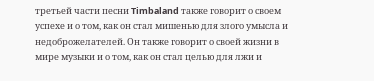третьей части песни Timbaland также говорит о своем успехе и о том, как он стал мишенью для злого умысла и недоброжелателей. Он также говорит о своей жизни в мире музыки и о том, как он стал целью для лжи и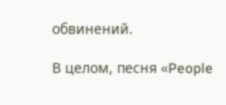обвинений.

В целом, песня «People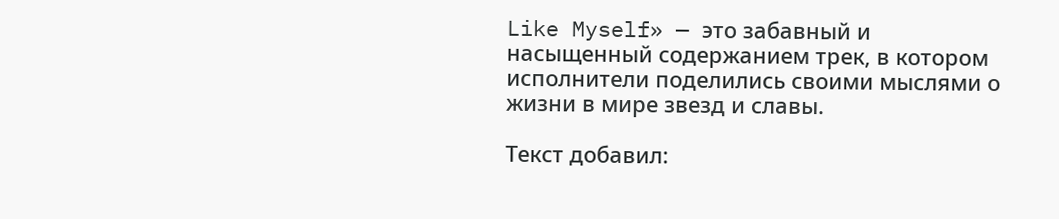Like Myself» — это забавный и насыщенный содержанием трек, в котором исполнители поделились своими мыслями о жизни в мире звезд и славы.

Текст добавил: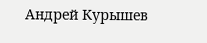Андрей Курышев